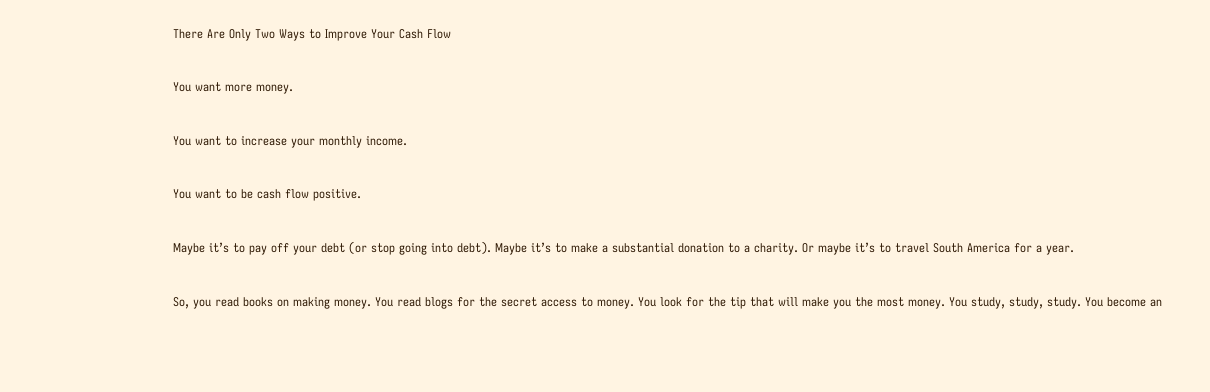There Are Only Two Ways to Improve Your Cash Flow

You want more money.

You want to increase your monthly income.

You want to be cash flow positive.

Maybe it’s to pay off your debt (or stop going into debt). Maybe it’s to make a substantial donation to a charity. Or maybe it’s to travel South America for a year.

So, you read books on making money. You read blogs for the secret access to money. You look for the tip that will make you the most money. You study, study, study. You become an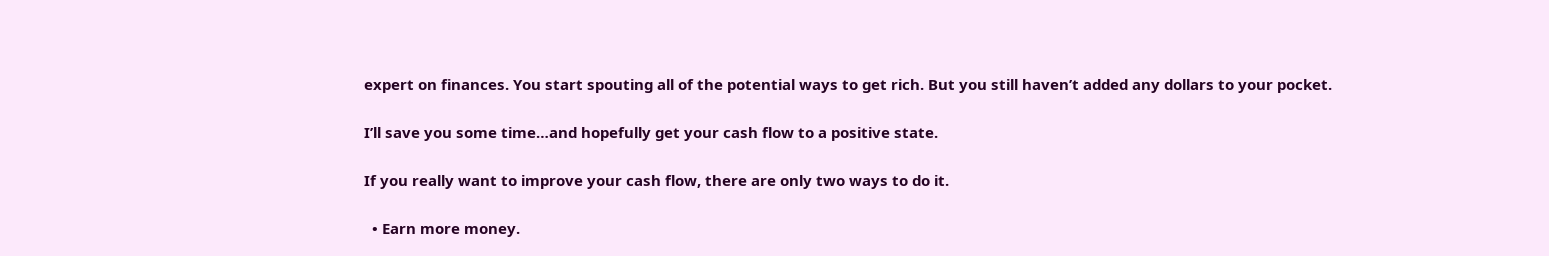expert on finances. You start spouting all of the potential ways to get rich. But you still haven’t added any dollars to your pocket.

I’ll save you some time…and hopefully get your cash flow to a positive state.

If you really want to improve your cash flow, there are only two ways to do it.

  • Earn more money.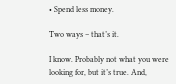• Spend less money.

Two ways – that’s it.

I know. Probably not what you were looking for, but it’s true. And,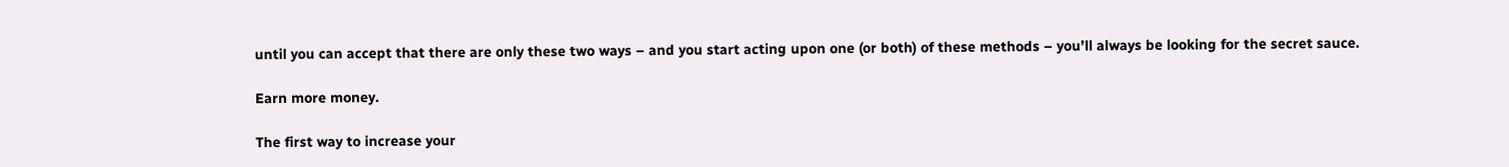until you can accept that there are only these two ways – and you start acting upon one (or both) of these methods – you’ll always be looking for the secret sauce.

Earn more money.

The first way to increase your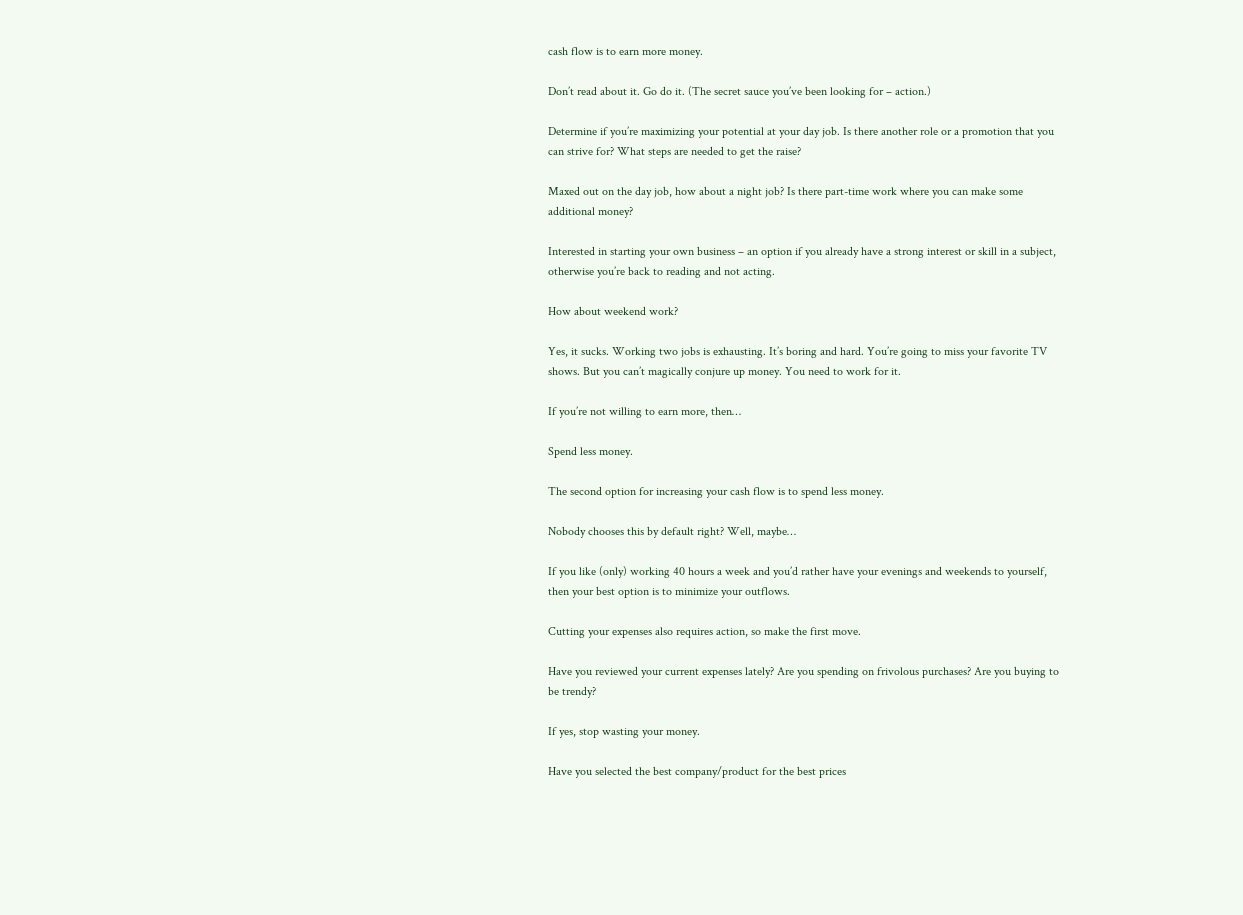cash flow is to earn more money.

Don’t read about it. Go do it. (The secret sauce you’ve been looking for – action.)

Determine if you’re maximizing your potential at your day job. Is there another role or a promotion that you can strive for? What steps are needed to get the raise?

Maxed out on the day job, how about a night job? Is there part-time work where you can make some additional money?

Interested in starting your own business – an option if you already have a strong interest or skill in a subject, otherwise you’re back to reading and not acting.

How about weekend work?

Yes, it sucks. Working two jobs is exhausting. It’s boring and hard. You’re going to miss your favorite TV shows. But you can’t magically conjure up money. You need to work for it.

If you’re not willing to earn more, then…

Spend less money.

The second option for increasing your cash flow is to spend less money.

Nobody chooses this by default right? Well, maybe…

If you like (only) working 40 hours a week and you’d rather have your evenings and weekends to yourself, then your best option is to minimize your outflows.

Cutting your expenses also requires action, so make the first move.

Have you reviewed your current expenses lately? Are you spending on frivolous purchases? Are you buying to be trendy?

If yes, stop wasting your money.

Have you selected the best company/product for the best prices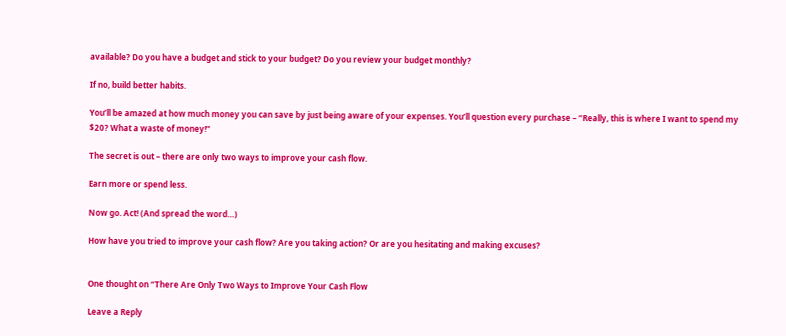available? Do you have a budget and stick to your budget? Do you review your budget monthly?

If no, build better habits.

You’ll be amazed at how much money you can save by just being aware of your expenses. You’ll question every purchase – “Really, this is where I want to spend my $20? What a waste of money!”

The secret is out – there are only two ways to improve your cash flow.

Earn more or spend less.

Now go. Act! (And spread the word…)

How have you tried to improve your cash flow? Are you taking action? Or are you hesitating and making excuses?


One thought on “There Are Only Two Ways to Improve Your Cash Flow

Leave a Reply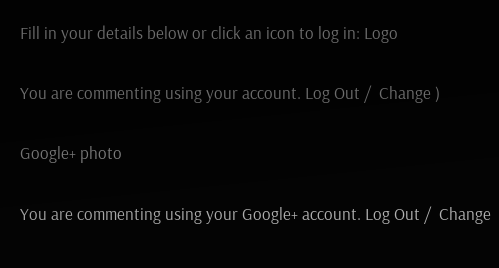Fill in your details below or click an icon to log in: Logo

You are commenting using your account. Log Out /  Change )

Google+ photo

You are commenting using your Google+ account. Log Out /  Change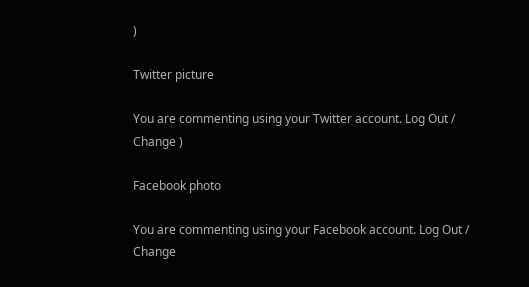)

Twitter picture

You are commenting using your Twitter account. Log Out /  Change )

Facebook photo

You are commenting using your Facebook account. Log Out /  Change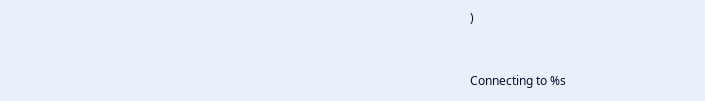)


Connecting to %s